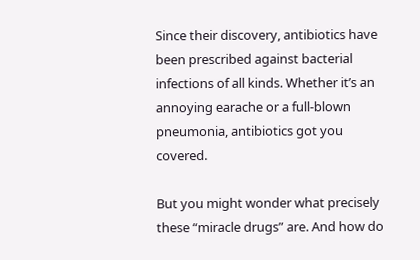Since their discovery, antibiotics have been prescribed against bacterial infections of all kinds. Whether it’s an annoying earache or a full-blown pneumonia, antibiotics got you covered.

But you might wonder what precisely these “miracle drugs” are. And how do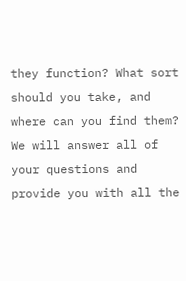they function? What sort should you take, and where can you find them? We will answer all of your questions and provide you with all the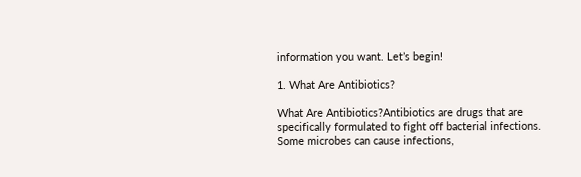information you want. Let’s begin!

1. What Are Antibiotics?

What Are Antibiotics?Antibiotics are drugs that are specifically formulated to fight off bacterial infections. Some microbes can cause infections,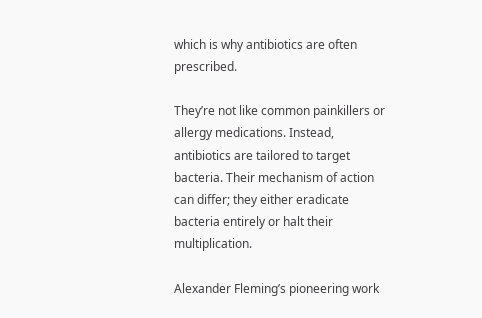which is why antibiotics are often prescribed.

They’re not like common painkillers or allergy medications. Instead, antibiotics are tailored to target bacteria. Their mechanism of action can differ; they either eradicate bacteria entirely or halt their multiplication.

Alexander Fleming’s pioneering work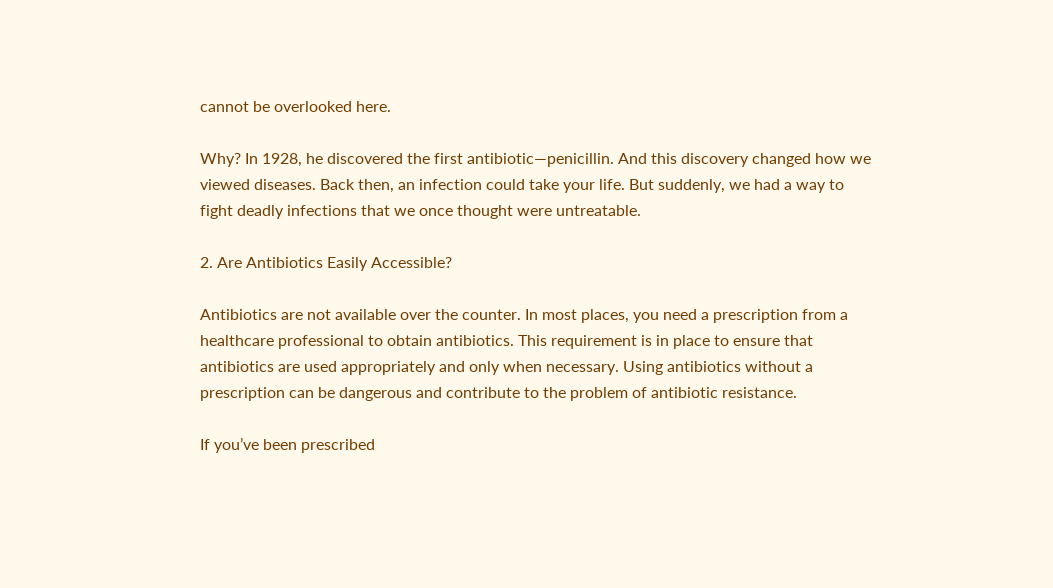cannot be overlooked here.

Why? In 1928, he discovered the first antibiotic—penicillin. And this discovery changed how we viewed diseases. Back then, an infection could take your life. But suddenly, we had a way to fight deadly infections that we once thought were untreatable.

2. Are Antibiotics Easily Accessible?

Antibiotics are not available over the counter. In most places, you need a prescription from a healthcare professional to obtain antibiotics. This requirement is in place to ensure that antibiotics are used appropriately and only when necessary. Using antibiotics without a prescription can be dangerous and contribute to the problem of antibiotic resistance.

If you’ve been prescribed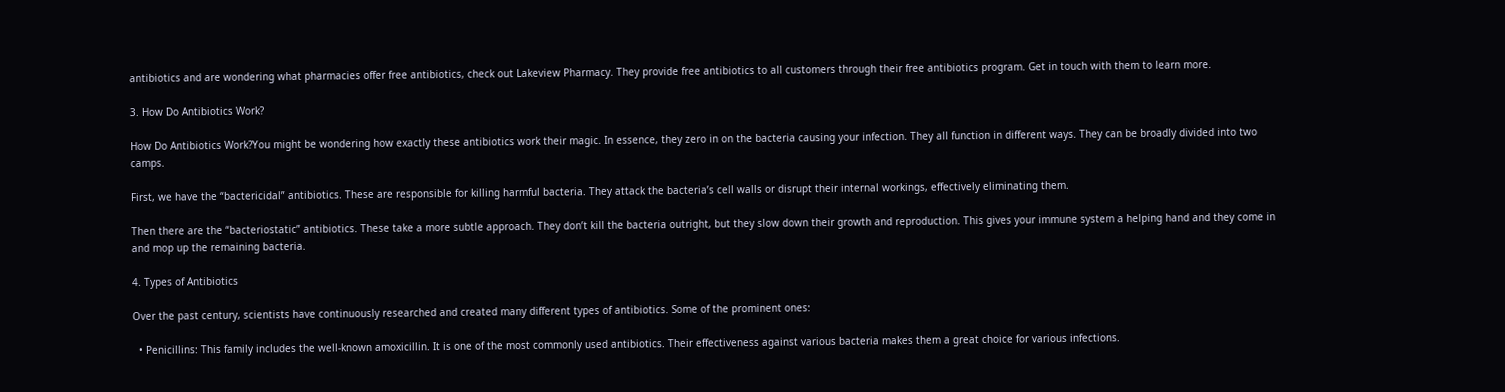antibiotics and are wondering what pharmacies offer free antibiotics, check out Lakeview Pharmacy. They provide free antibiotics to all customers through their free antibiotics program. Get in touch with them to learn more.

3. How Do Antibiotics Work?

How Do Antibiotics Work?You might be wondering how exactly these antibiotics work their magic. In essence, they zero in on the bacteria causing your infection. They all function in different ways. They can be broadly divided into two camps.

First, we have the “bactericidal” antibiotics. These are responsible for killing harmful bacteria. They attack the bacteria’s cell walls or disrupt their internal workings, effectively eliminating them.

Then there are the “bacteriostatic” antibiotics. These take a more subtle approach. They don’t kill the bacteria outright, but they slow down their growth and reproduction. This gives your immune system a helping hand and they come in and mop up the remaining bacteria.

4. Types of Antibiotics

Over the past century, scientists have continuously researched and created many different types of antibiotics. Some of the prominent ones:

  • Penicillins: This family includes the well-known amoxicillin. It is one of the most commonly used antibiotics. Their effectiveness against various bacteria makes them a great choice for various infections.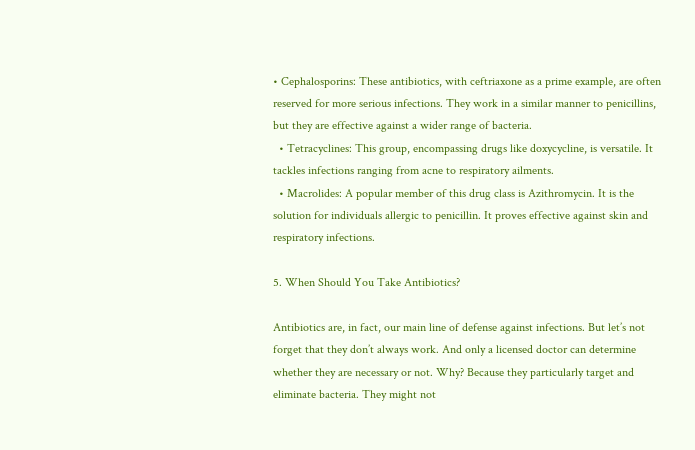• Cephalosporins: These antibiotics, with ceftriaxone as a prime example, are often reserved for more serious infections. They work in a similar manner to penicillins, but they are effective against a wider range of bacteria.
  • Tetracyclines: This group, encompassing drugs like doxycycline, is versatile. It tackles infections ranging from acne to respiratory ailments.
  • Macrolides: A popular member of this drug class is Azithromycin. It is the solution for individuals allergic to penicillin. It proves effective against skin and respiratory infections.

5. When Should You Take Antibiotics?

Antibiotics are, in fact, our main line of defense against infections. But let’s not forget that they don’t always work. And only a licensed doctor can determine whether they are necessary or not. Why? Because they particularly target and eliminate bacteria. They might not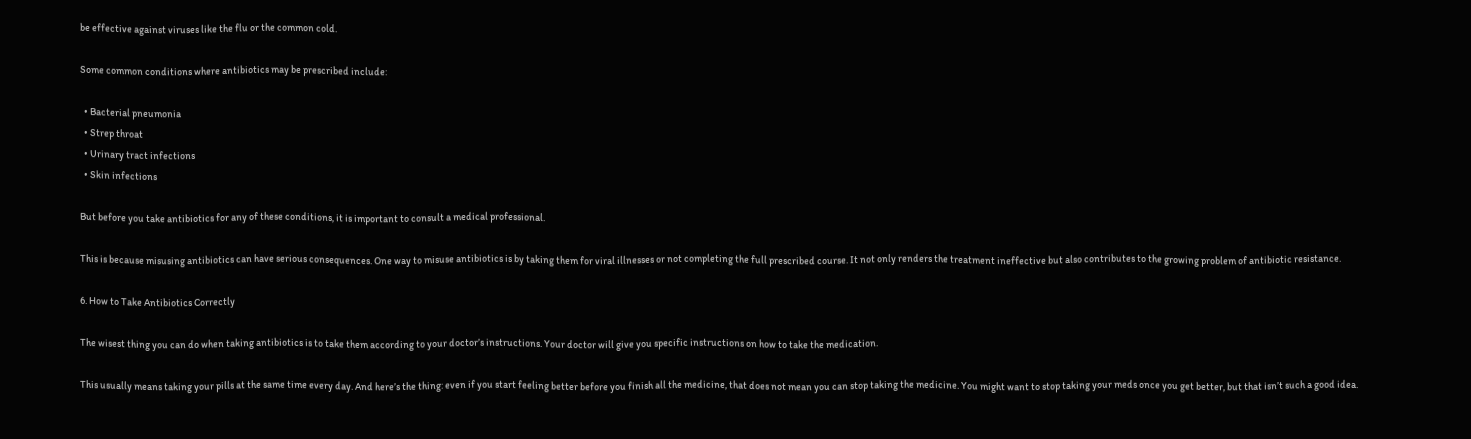be effective against viruses like the flu or the common cold.

Some common conditions where antibiotics may be prescribed include:

  • Bacterial pneumonia
  • Strep throat
  • Urinary tract infections
  • Skin infections

But before you take antibiotics for any of these conditions, it is important to consult a medical professional.

This is because misusing antibiotics can have serious consequences. One way to misuse antibiotics is by taking them for viral illnesses or not completing the full prescribed course. It not only renders the treatment ineffective but also contributes to the growing problem of antibiotic resistance.

6. How to Take Antibiotics Correctly

The wisest thing you can do when taking antibiotics is to take them according to your doctor’s instructions. Your doctor will give you specific instructions on how to take the medication.

This usually means taking your pills at the same time every day. And here’s the thing: even if you start feeling better before you finish all the medicine, that does not mean you can stop taking the medicine. You might want to stop taking your meds once you get better, but that isn’t such a good idea.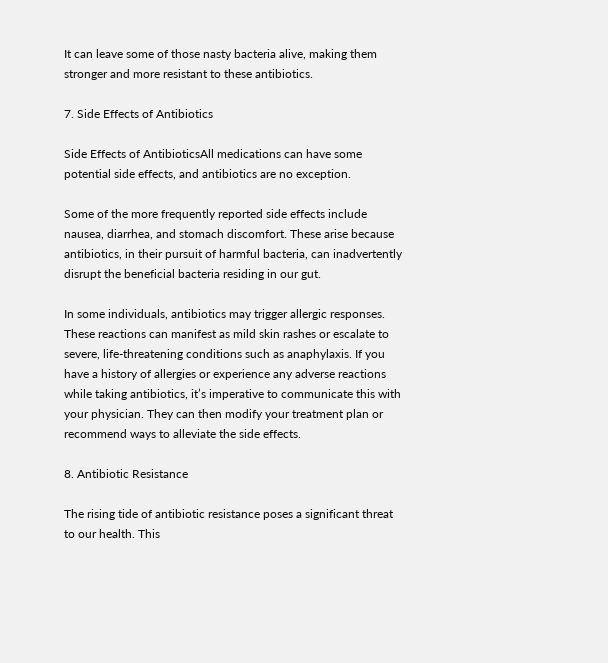It can leave some of those nasty bacteria alive, making them stronger and more resistant to these antibiotics.

7. Side Effects of Antibiotics

Side Effects of AntibioticsAll medications can have some potential side effects, and antibiotics are no exception.

Some of the more frequently reported side effects include nausea, diarrhea, and stomach discomfort. These arise because antibiotics, in their pursuit of harmful bacteria, can inadvertently disrupt the beneficial bacteria residing in our gut.

In some individuals, antibiotics may trigger allergic responses. These reactions can manifest as mild skin rashes or escalate to severe, life-threatening conditions such as anaphylaxis. If you have a history of allergies or experience any adverse reactions while taking antibiotics, it’s imperative to communicate this with your physician. They can then modify your treatment plan or recommend ways to alleviate the side effects.

8. Antibiotic Resistance

The rising tide of antibiotic resistance poses a significant threat to our health. This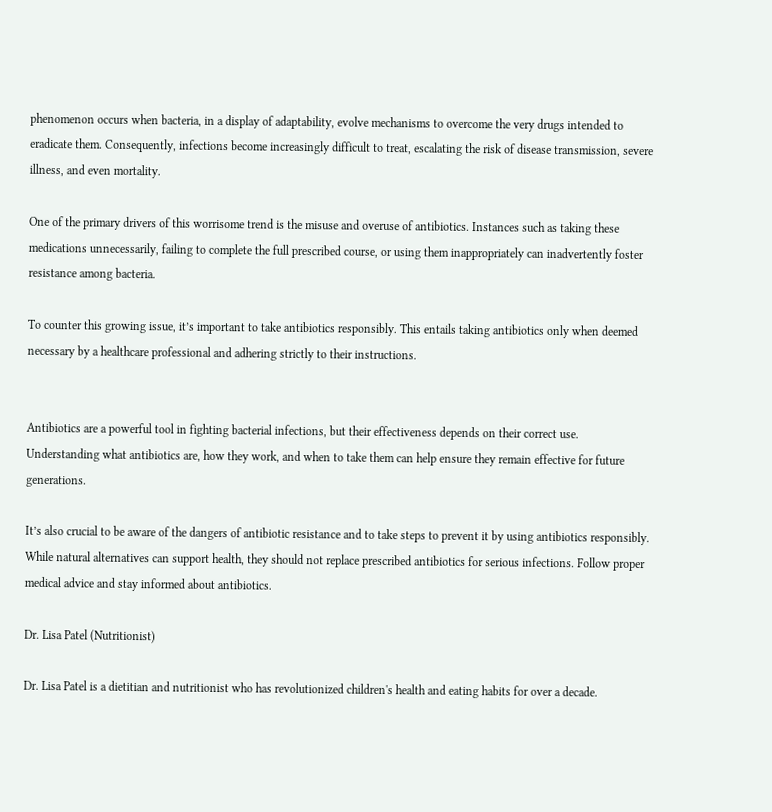phenomenon occurs when bacteria, in a display of adaptability, evolve mechanisms to overcome the very drugs intended to eradicate them. Consequently, infections become increasingly difficult to treat, escalating the risk of disease transmission, severe illness, and even mortality.

One of the primary drivers of this worrisome trend is the misuse and overuse of antibiotics. Instances such as taking these medications unnecessarily, failing to complete the full prescribed course, or using them inappropriately can inadvertently foster resistance among bacteria.

To counter this growing issue, it’s important to take antibiotics responsibly. This entails taking antibiotics only when deemed necessary by a healthcare professional and adhering strictly to their instructions.


Antibiotics are a powerful tool in fighting bacterial infections, but their effectiveness depends on their correct use. Understanding what antibiotics are, how they work, and when to take them can help ensure they remain effective for future generations.

It’s also crucial to be aware of the dangers of antibiotic resistance and to take steps to prevent it by using antibiotics responsibly. While natural alternatives can support health, they should not replace prescribed antibiotics for serious infections. Follow proper medical advice and stay informed about antibiotics.

Dr. Lisa Patel (Nutritionist)

Dr. Lisa Patel is a dietitian and nutritionist who has revolutionized children's health and eating habits for over a decade.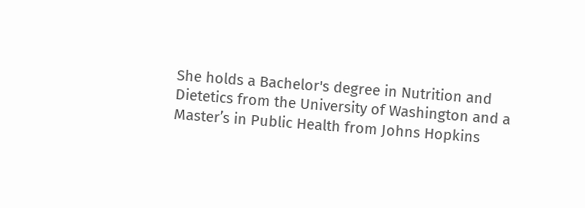She holds a Bachelor's degree in Nutrition and Dietetics from the University of Washington and a Master’s in Public Health from Johns Hopkins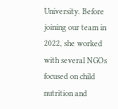University. Before joining our team in 2022, she worked with several NGOs focused on child nutrition and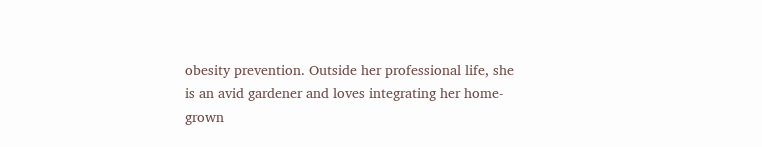obesity prevention. Outside her professional life, she is an avid gardener and loves integrating her home-grown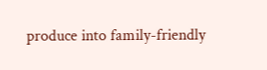produce into family-friendly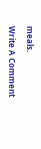meals.

Write A Comment